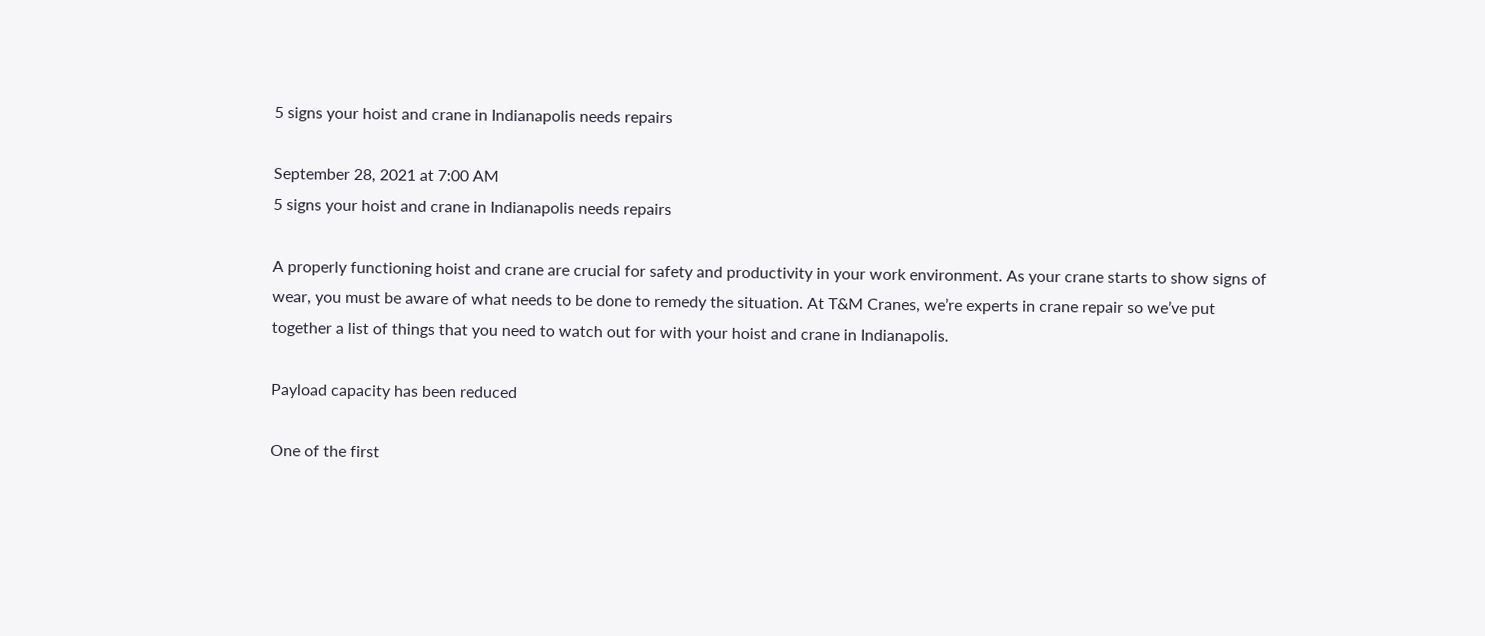5 signs your hoist and crane in Indianapolis needs repairs

September 28, 2021 at 7:00 AM
5 signs your hoist and crane in Indianapolis needs repairs

A properly functioning hoist and crane are crucial for safety and productivity in your work environment. As your crane starts to show signs of wear, you must be aware of what needs to be done to remedy the situation. At T&M Cranes, we’re experts in crane repair so we’ve put together a list of things that you need to watch out for with your hoist and crane in Indianapolis.

Payload capacity has been reduced

One of the first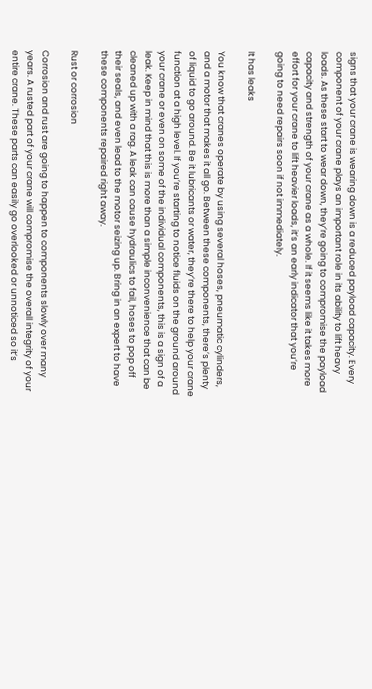signs that your crane is wearing down is a reduced payload capacity. Every component of your crane plays an important role in its ability to lift heavy loads. As these start to wear down, they’re going to compromise the payload capacity and strength of your crane as a whole. If it seems like it takes more effort for your crane to lift heavier loads, it’s an early indicator that you’re going to need repairs soon if not immediately.

It has leaks

You know that cranes operate by using several hoses, pneumatic cylinders, and a motor that makes it all go. Between these components, there’s plenty of liquid to go around. Be it lubricants or water, they’re there to help your crane function at a high level. If you’re starting to notice fluids on the ground around your crane or even on some of the individual components, this is a sign of a leak. Keep in mind that this is more than a simple inconvenience that can be cleaned up with a rag. A leak can cause hydraulics to fail, hoses to pop off their seals, and even lead to the motor seizing up. Bring in an expert to have these components repaired right away.

Rust or corrosion

Corrosion and rust are going to happen to components slowly over many years. A rusted part of your crane will compromise the overall integrity of your entire crane. These parts can easily go overlooked or unnoticed so it’s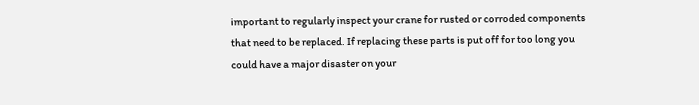important to regularly inspect your crane for rusted or corroded components that need to be replaced. If replacing these parts is put off for too long you could have a major disaster on your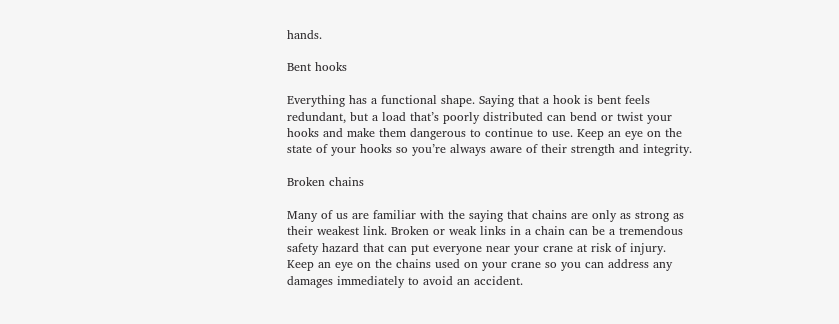hands.

Bent hooks

Everything has a functional shape. Saying that a hook is bent feels redundant, but a load that’s poorly distributed can bend or twist your hooks and make them dangerous to continue to use. Keep an eye on the state of your hooks so you’re always aware of their strength and integrity.

Broken chains

Many of us are familiar with the saying that chains are only as strong as their weakest link. Broken or weak links in a chain can be a tremendous safety hazard that can put everyone near your crane at risk of injury. Keep an eye on the chains used on your crane so you can address any damages immediately to avoid an accident.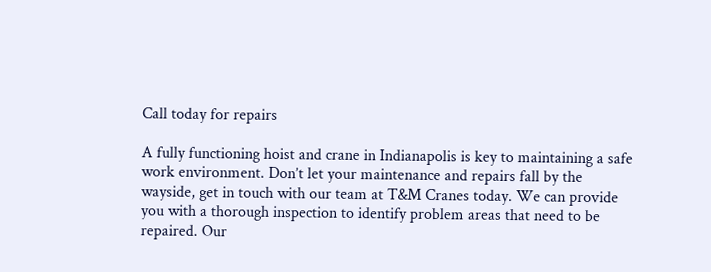Call today for repairs

A fully functioning hoist and crane in Indianapolis is key to maintaining a safe work environment. Don’t let your maintenance and repairs fall by the wayside, get in touch with our team at T&M Cranes today. We can provide you with a thorough inspection to identify problem areas that need to be repaired. Our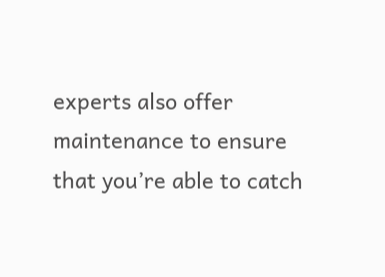experts also offer maintenance to ensure that you’re able to catch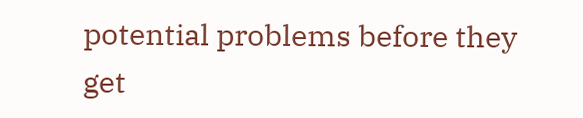potential problems before they get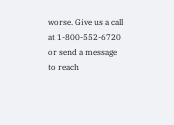worse. Give us a call at 1-800-552-6720 or send a message to reach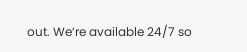out. We’re available 24/7 so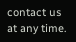contact us at any time.